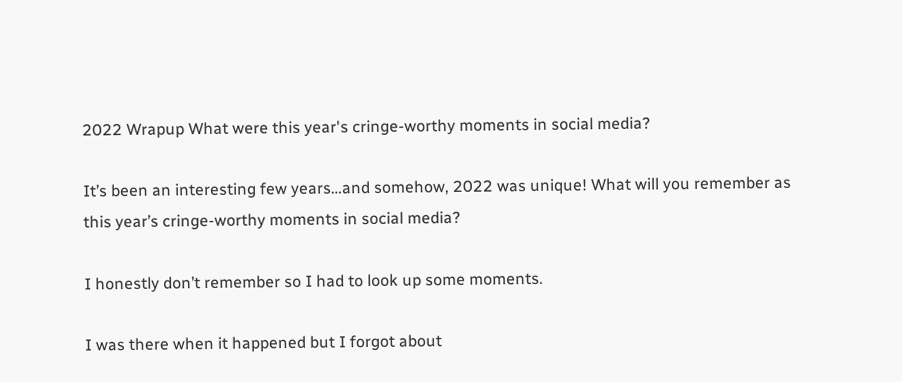2022 Wrapup What were this year's cringe-worthy moments in social media?

It’s been an interesting few years…and somehow, 2022 was unique! What will you remember as this year’s cringe-worthy moments in social media?

I honestly don’t remember so I had to look up some moments.

I was there when it happened but I forgot about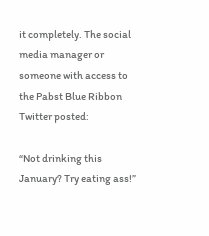it completely. The social media manager or someone with access to the Pabst Blue Ribbon Twitter posted:

“Not drinking this January? Try eating ass!”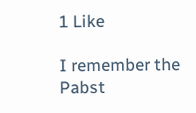1 Like

I remember the Pabst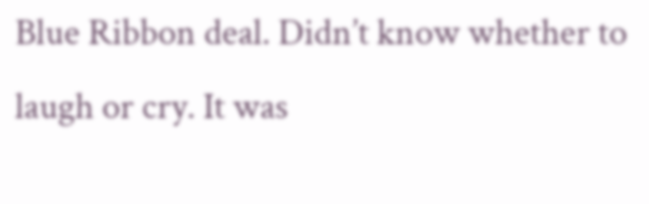Blue Ribbon deal. Didn’t know whether to laugh or cry. It was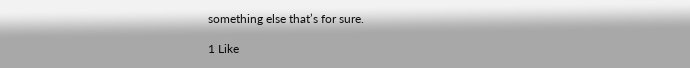something else that’s for sure.

1 Like